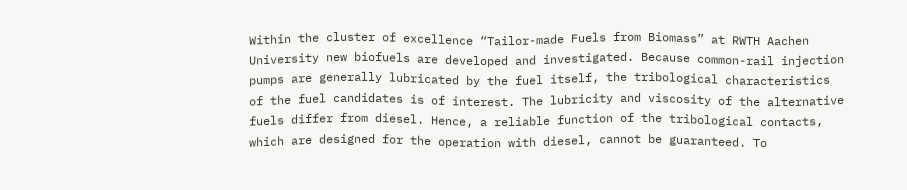Within the cluster of excellence “Tailor-made Fuels from Biomass” at RWTH Aachen University new biofuels are developed and investigated. Because common-rail injection pumps are generally lubricated by the fuel itself, the tribological characteristics of the fuel candidates is of interest. The lubricity and viscosity of the alternative fuels differ from diesel. Hence, a reliable function of the tribological contacts, which are designed for the operation with diesel, cannot be guaranteed. To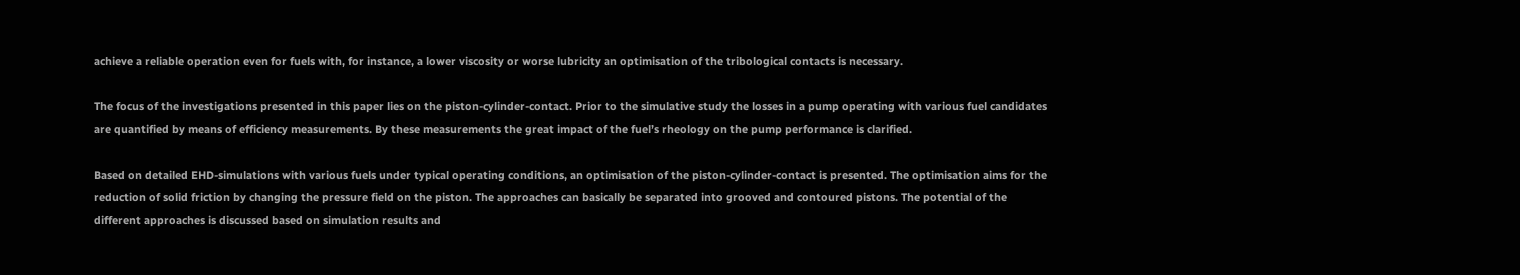achieve a reliable operation even for fuels with, for instance, a lower viscosity or worse lubricity an optimisation of the tribological contacts is necessary.

The focus of the investigations presented in this paper lies on the piston-cylinder-contact. Prior to the simulative study the losses in a pump operating with various fuel candidates are quantified by means of efficiency measurements. By these measurements the great impact of the fuel’s rheology on the pump performance is clarified.

Based on detailed EHD-simulations with various fuels under typical operating conditions, an optimisation of the piston-cylinder-contact is presented. The optimisation aims for the reduction of solid friction by changing the pressure field on the piston. The approaches can basically be separated into grooved and contoured pistons. The potential of the different approaches is discussed based on simulation results and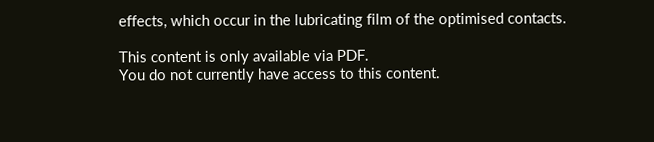effects, which occur in the lubricating film of the optimised contacts.

This content is only available via PDF.
You do not currently have access to this content.